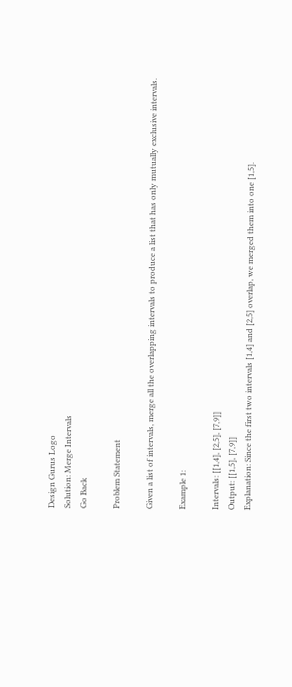Design Gurus Logo
Solution: Merge Intervals
Go Back

Problem Statement

Given a list of intervals, merge all the overlapping intervals to produce a list that has only mutually exclusive intervals.

Example 1:

Intervals: [[1,4], [2,5], [7,9]]
Output: [[1,5], [7,9]]
Explanation: Since the first two intervals [1,4] and [2,5] overlap, we merged them into one [1,5].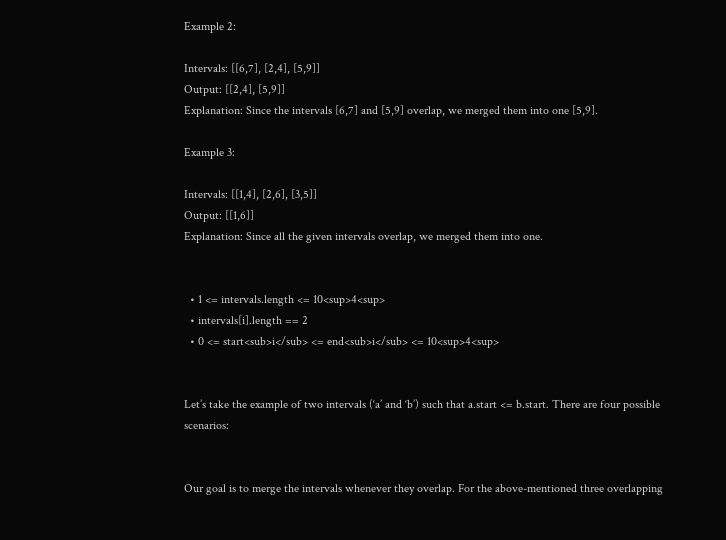Example 2:

Intervals: [[6,7], [2,4], [5,9]]
Output: [[2,4], [5,9]]
Explanation: Since the intervals [6,7] and [5,9] overlap, we merged them into one [5,9].

Example 3:

Intervals: [[1,4], [2,6], [3,5]]
Output: [[1,6]]
Explanation: Since all the given intervals overlap, we merged them into one.


  • 1 <= intervals.length <= 10<sup>4<sup>
  • intervals[i].length == 2
  • 0 <= start<sub>i</sub> <= end<sub>i</sub> <= 10<sup>4<sup>


Let’s take the example of two intervals (‘a’ and ‘b’) such that a.start <= b.start. There are four possible scenarios:


Our goal is to merge the intervals whenever they overlap. For the above-mentioned three overlapping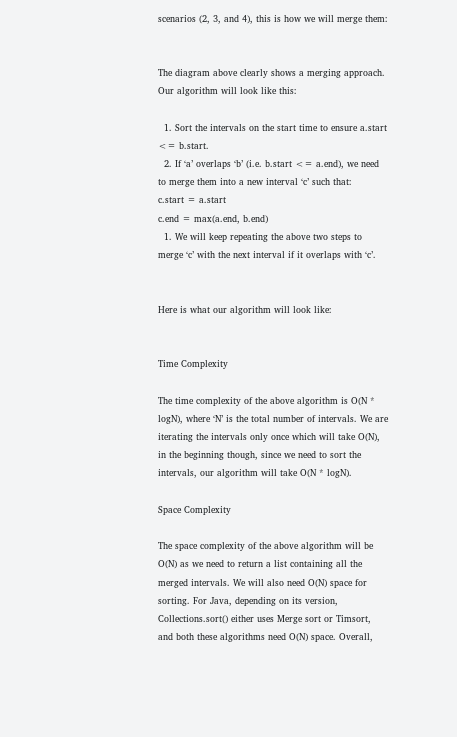scenarios (2, 3, and 4), this is how we will merge them:


The diagram above clearly shows a merging approach. Our algorithm will look like this:

  1. Sort the intervals on the start time to ensure a.start <= b.start.
  2. If ‘a’ overlaps ‘b’ (i.e. b.start <= a.end), we need to merge them into a new interval ‘c’ such that:
c.start = a.start
c.end = max(a.end, b.end)
  1. We will keep repeating the above two steps to merge ‘c’ with the next interval if it overlaps with ‘c’.


Here is what our algorithm will look like:


Time Complexity

The time complexity of the above algorithm is O(N * logN), where ‘N’ is the total number of intervals. We are iterating the intervals only once which will take O(N), in the beginning though, since we need to sort the intervals, our algorithm will take O(N * logN).

Space Complexity

The space complexity of the above algorithm will be O(N) as we need to return a list containing all the merged intervals. We will also need O(N) space for sorting. For Java, depending on its version, Collections.sort() either uses Merge sort or Timsort, and both these algorithms need O(N) space. Overall,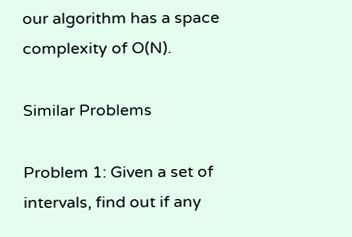our algorithm has a space complexity of O(N).

Similar Problems

Problem 1: Given a set of intervals, find out if any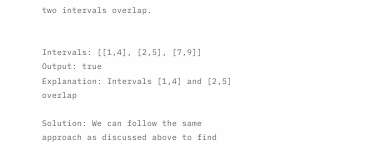two intervals overlap.


Intervals: [[1,4], [2,5], [7,9]]
Output: true
Explanation: Intervals [1,4] and [2,5] overlap

Solution: We can follow the same approach as discussed above to find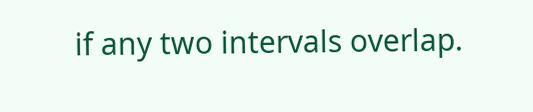if any two intervals overlap.